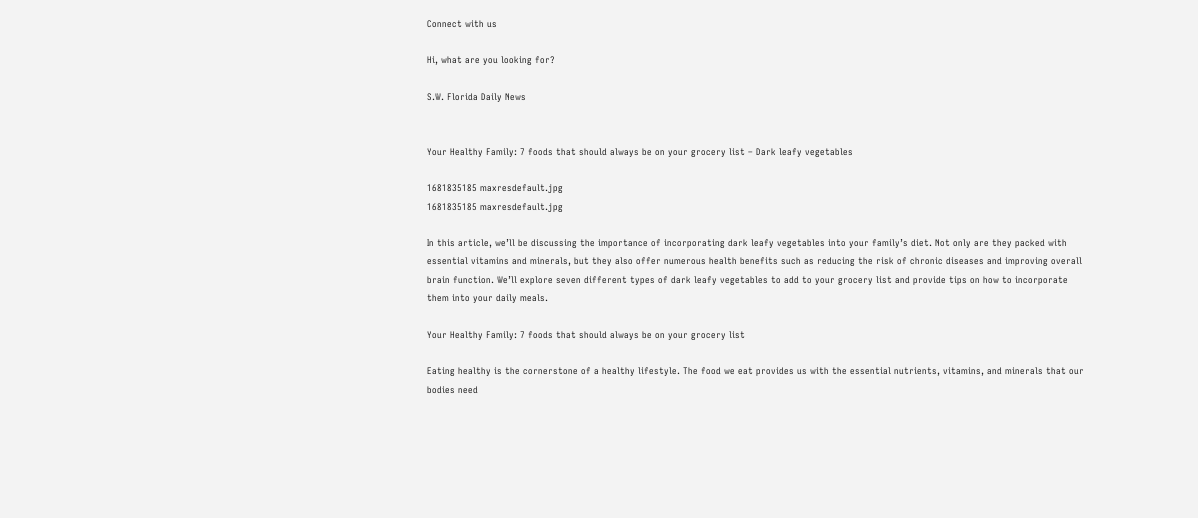Connect with us

Hi, what are you looking for?

S.W. Florida Daily News


Your Healthy Family: 7 foods that should always be on your grocery list – Dark leafy vegetables

1681835185 maxresdefault.jpg
1681835185 maxresdefault.jpg

In this article, we’ll be discussing the importance of incorporating dark leafy vegetables into your family’s diet. Not only are they packed with essential vitamins and minerals, but they also offer numerous health benefits such as reducing the risk of chronic diseases and improving overall brain function. We’ll explore seven different types of dark leafy vegetables to add to your grocery list and provide tips on how to incorporate them into your daily meals.

Your Healthy Family: 7 foods that should always be on your grocery list

Eating healthy is the cornerstone of a healthy lifestyle. The food we eat provides us with the essential nutrients, vitamins, and minerals that our bodies need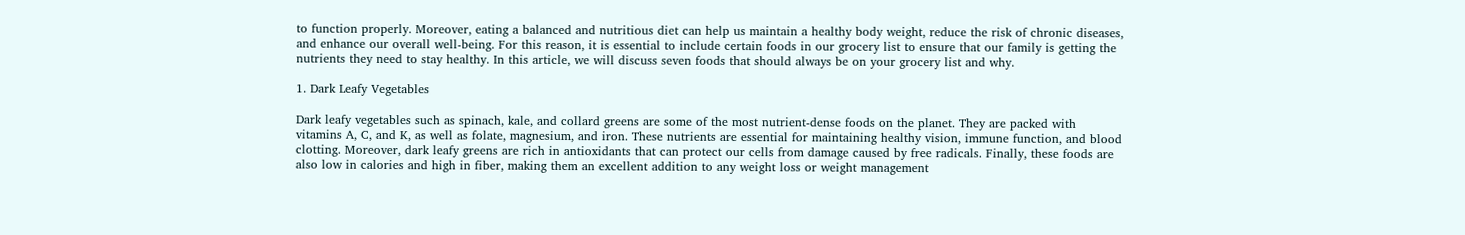to function properly. Moreover, eating a balanced and nutritious diet can help us maintain a healthy body weight, reduce the risk of chronic diseases, and enhance our overall well-being. For this reason, it is essential to include certain foods in our grocery list to ensure that our family is getting the nutrients they need to stay healthy. In this article, we will discuss seven foods that should always be on your grocery list and why.

1. Dark Leafy Vegetables

Dark leafy vegetables such as spinach, kale, and collard greens are some of the most nutrient-dense foods on the planet. They are packed with vitamins A, C, and K, as well as folate, magnesium, and iron. These nutrients are essential for maintaining healthy vision, immune function, and blood clotting. Moreover, dark leafy greens are rich in antioxidants that can protect our cells from damage caused by free radicals. Finally, these foods are also low in calories and high in fiber, making them an excellent addition to any weight loss or weight management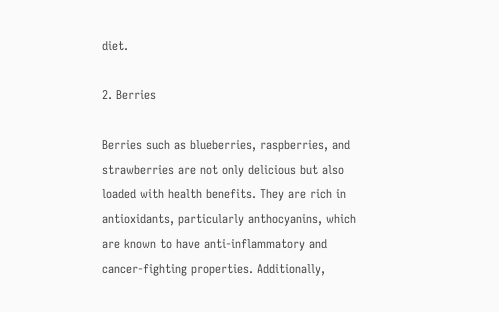diet.

2. Berries

Berries such as blueberries, raspberries, and strawberries are not only delicious but also loaded with health benefits. They are rich in antioxidants, particularly anthocyanins, which are known to have anti-inflammatory and cancer-fighting properties. Additionally,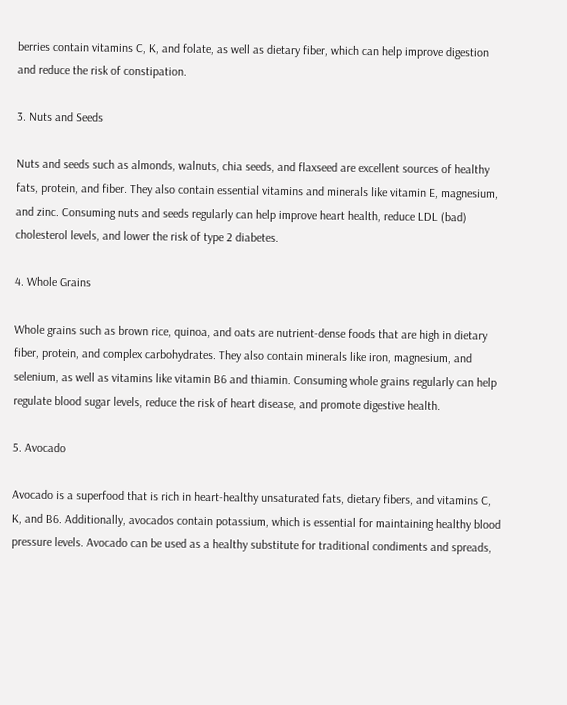berries contain vitamins C, K, and folate, as well as dietary fiber, which can help improve digestion and reduce the risk of constipation.

3. Nuts and Seeds

Nuts and seeds such as almonds, walnuts, chia seeds, and flaxseed are excellent sources of healthy fats, protein, and fiber. They also contain essential vitamins and minerals like vitamin E, magnesium, and zinc. Consuming nuts and seeds regularly can help improve heart health, reduce LDL (bad) cholesterol levels, and lower the risk of type 2 diabetes.

4. Whole Grains

Whole grains such as brown rice, quinoa, and oats are nutrient-dense foods that are high in dietary fiber, protein, and complex carbohydrates. They also contain minerals like iron, magnesium, and selenium, as well as vitamins like vitamin B6 and thiamin. Consuming whole grains regularly can help regulate blood sugar levels, reduce the risk of heart disease, and promote digestive health.

5. Avocado

Avocado is a superfood that is rich in heart-healthy unsaturated fats, dietary fibers, and vitamins C, K, and B6. Additionally, avocados contain potassium, which is essential for maintaining healthy blood pressure levels. Avocado can be used as a healthy substitute for traditional condiments and spreads,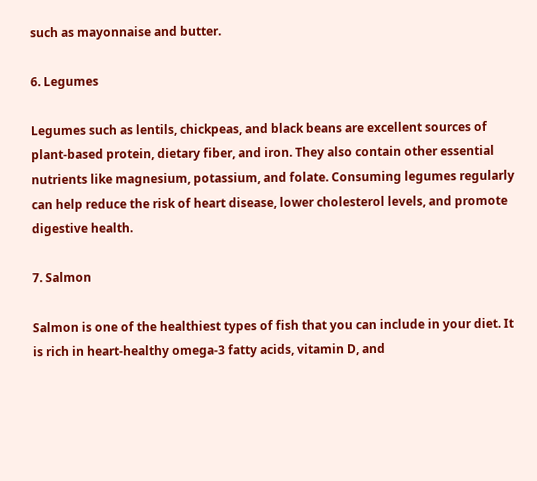such as mayonnaise and butter.

6. Legumes

Legumes such as lentils, chickpeas, and black beans are excellent sources of plant-based protein, dietary fiber, and iron. They also contain other essential nutrients like magnesium, potassium, and folate. Consuming legumes regularly can help reduce the risk of heart disease, lower cholesterol levels, and promote digestive health.

7. Salmon

Salmon is one of the healthiest types of fish that you can include in your diet. It is rich in heart-healthy omega-3 fatty acids, vitamin D, and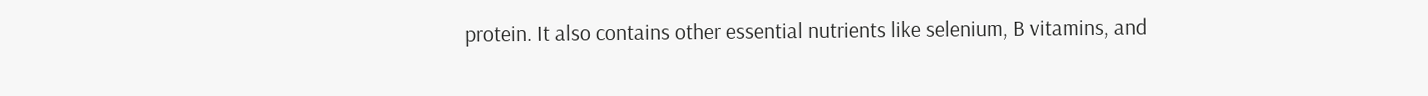protein. It also contains other essential nutrients like selenium, B vitamins, and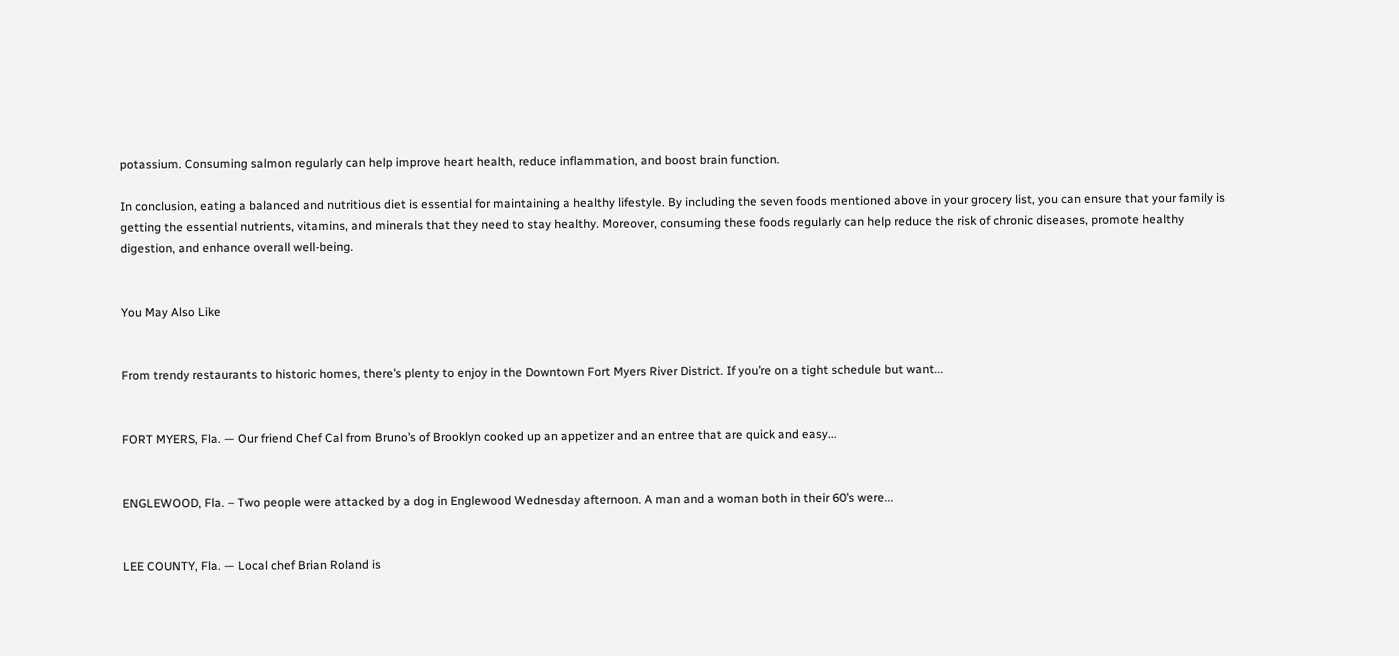potassium. Consuming salmon regularly can help improve heart health, reduce inflammation, and boost brain function.

In conclusion, eating a balanced and nutritious diet is essential for maintaining a healthy lifestyle. By including the seven foods mentioned above in your grocery list, you can ensure that your family is getting the essential nutrients, vitamins, and minerals that they need to stay healthy. Moreover, consuming these foods regularly can help reduce the risk of chronic diseases, promote healthy digestion, and enhance overall well-being.


You May Also Like


From trendy restaurants to historic homes, there’s plenty to enjoy in the Downtown Fort Myers River District. If you’re on a tight schedule but want...


FORT MYERS, Fla. — Our friend Chef Cal from Bruno’s of Brooklyn cooked up an appetizer and an entree that are quick and easy...


ENGLEWOOD, Fla. – Two people were attacked by a dog in Englewood Wednesday afternoon. A man and a woman both in their 60’s were...


LEE COUNTY, Fla. — Local chef Brian Roland is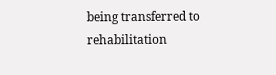being transferred to rehabilitation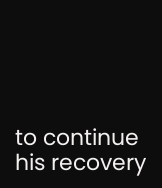to continue his recovery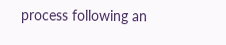process following an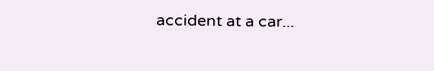accident at a car...